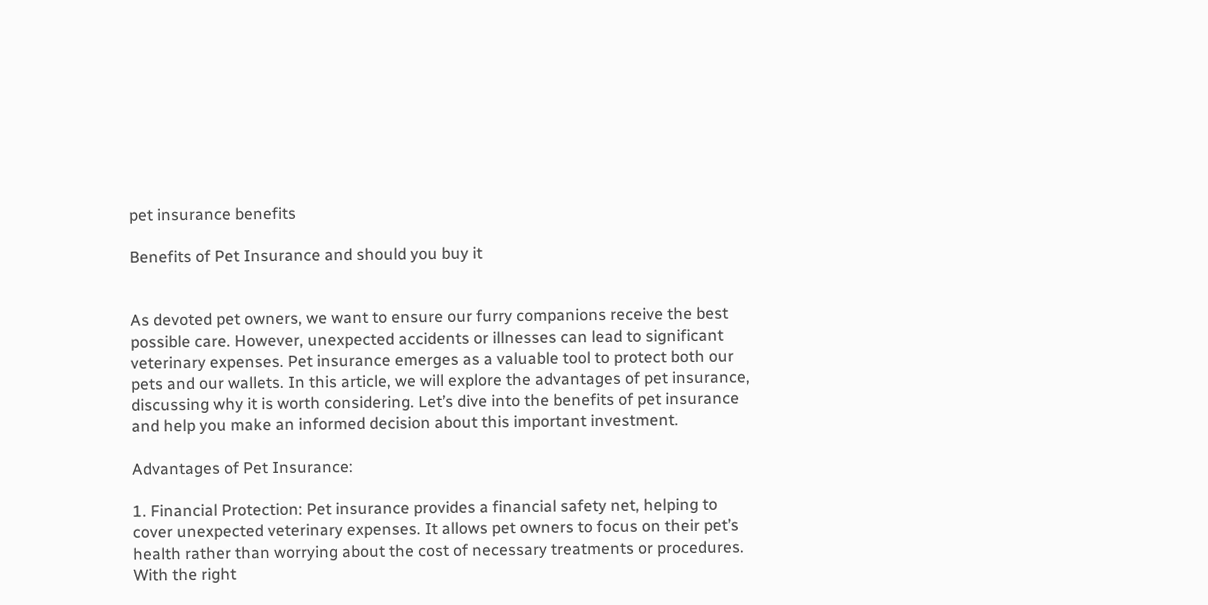pet insurance benefits

Benefits of Pet Insurance and should you buy it


As devoted pet owners, we want to ensure our furry companions receive the best possible care. However, unexpected accidents or illnesses can lead to significant veterinary expenses. Pet insurance emerges as a valuable tool to protect both our pets and our wallets. In this article, we will explore the advantages of pet insurance, discussing why it is worth considering. Let’s dive into the benefits of pet insurance and help you make an informed decision about this important investment.

Advantages of Pet Insurance:

1. Financial Protection: Pet insurance provides a financial safety net, helping to cover unexpected veterinary expenses. It allows pet owners to focus on their pet’s health rather than worrying about the cost of necessary treatments or procedures. With the right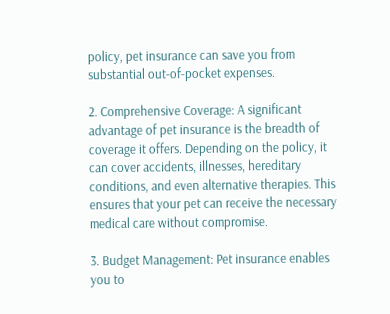policy, pet insurance can save you from substantial out-of-pocket expenses.

2. Comprehensive Coverage: A significant advantage of pet insurance is the breadth of coverage it offers. Depending on the policy, it can cover accidents, illnesses, hereditary conditions, and even alternative therapies. This ensures that your pet can receive the necessary medical care without compromise.

3. Budget Management: Pet insurance enables you to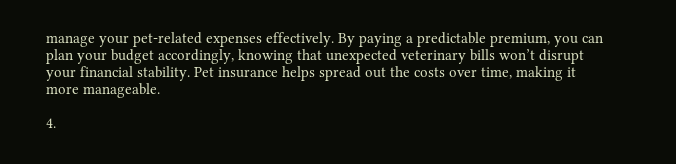manage your pet-related expenses effectively. By paying a predictable premium, you can plan your budget accordingly, knowing that unexpected veterinary bills won’t disrupt your financial stability. Pet insurance helps spread out the costs over time, making it more manageable.

4.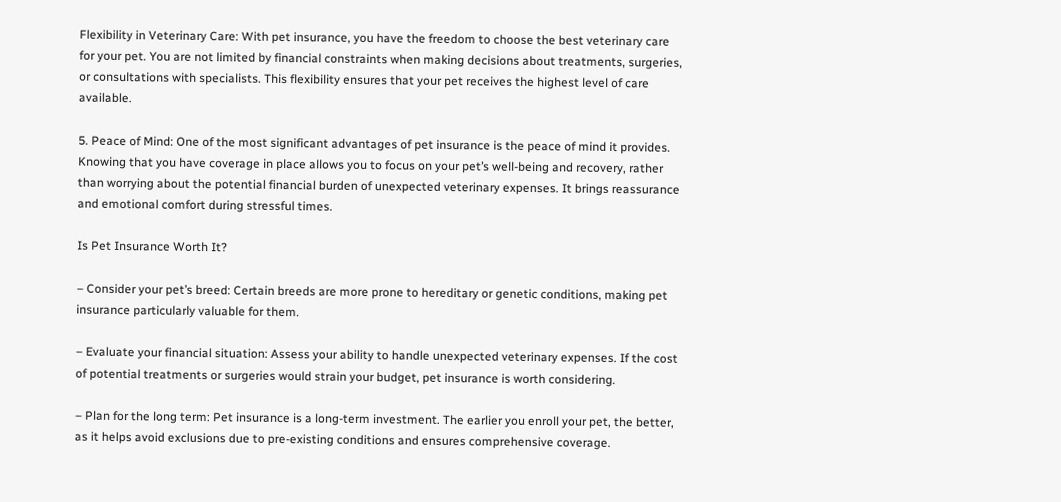Flexibility in Veterinary Care: With pet insurance, you have the freedom to choose the best veterinary care for your pet. You are not limited by financial constraints when making decisions about treatments, surgeries, or consultations with specialists. This flexibility ensures that your pet receives the highest level of care available.

5. Peace of Mind: One of the most significant advantages of pet insurance is the peace of mind it provides. Knowing that you have coverage in place allows you to focus on your pet’s well-being and recovery, rather than worrying about the potential financial burden of unexpected veterinary expenses. It brings reassurance and emotional comfort during stressful times.

Is Pet Insurance Worth It?

– Consider your pet’s breed: Certain breeds are more prone to hereditary or genetic conditions, making pet insurance particularly valuable for them.

– Evaluate your financial situation: Assess your ability to handle unexpected veterinary expenses. If the cost of potential treatments or surgeries would strain your budget, pet insurance is worth considering.

– Plan for the long term: Pet insurance is a long-term investment. The earlier you enroll your pet, the better, as it helps avoid exclusions due to pre-existing conditions and ensures comprehensive coverage.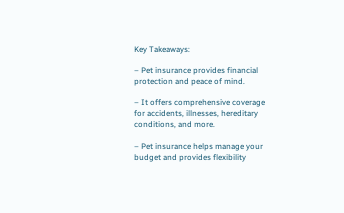Key Takeaways:

– Pet insurance provides financial protection and peace of mind.

– It offers comprehensive coverage for accidents, illnesses, hereditary conditions, and more.

– Pet insurance helps manage your budget and provides flexibility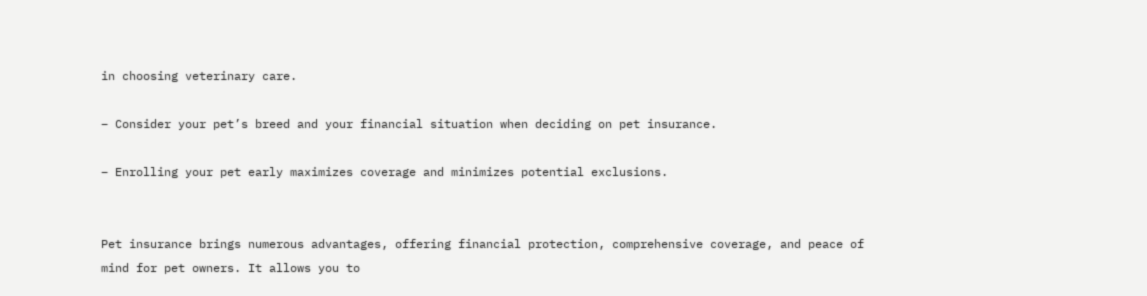in choosing veterinary care.

– Consider your pet’s breed and your financial situation when deciding on pet insurance.

– Enrolling your pet early maximizes coverage and minimizes potential exclusions.


Pet insurance brings numerous advantages, offering financial protection, comprehensive coverage, and peace of mind for pet owners. It allows you to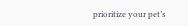prioritize your pet’s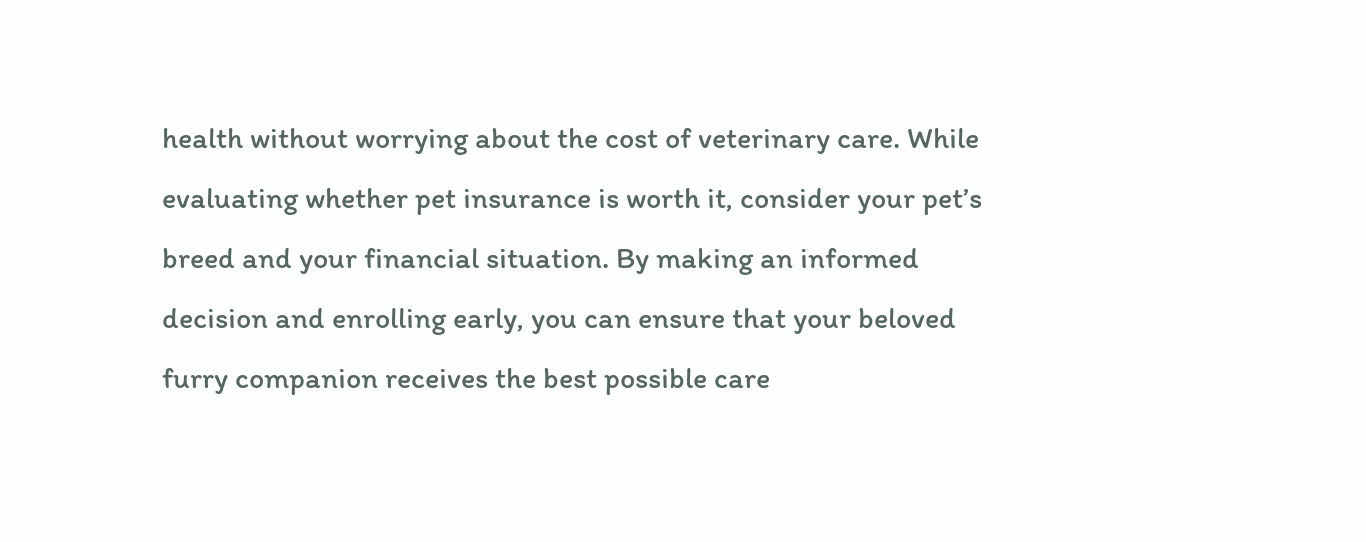health without worrying about the cost of veterinary care. While evaluating whether pet insurance is worth it, consider your pet’s breed and your financial situation. By making an informed decision and enrolling early, you can ensure that your beloved furry companion receives the best possible care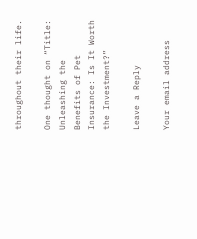throughout their life.

One thought on “Title: Unleashing the Benefits of Pet Insurance: Is It Worth the Investment?”

Leave a Reply

Your email address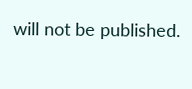will not be published.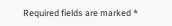Required fields are marked *